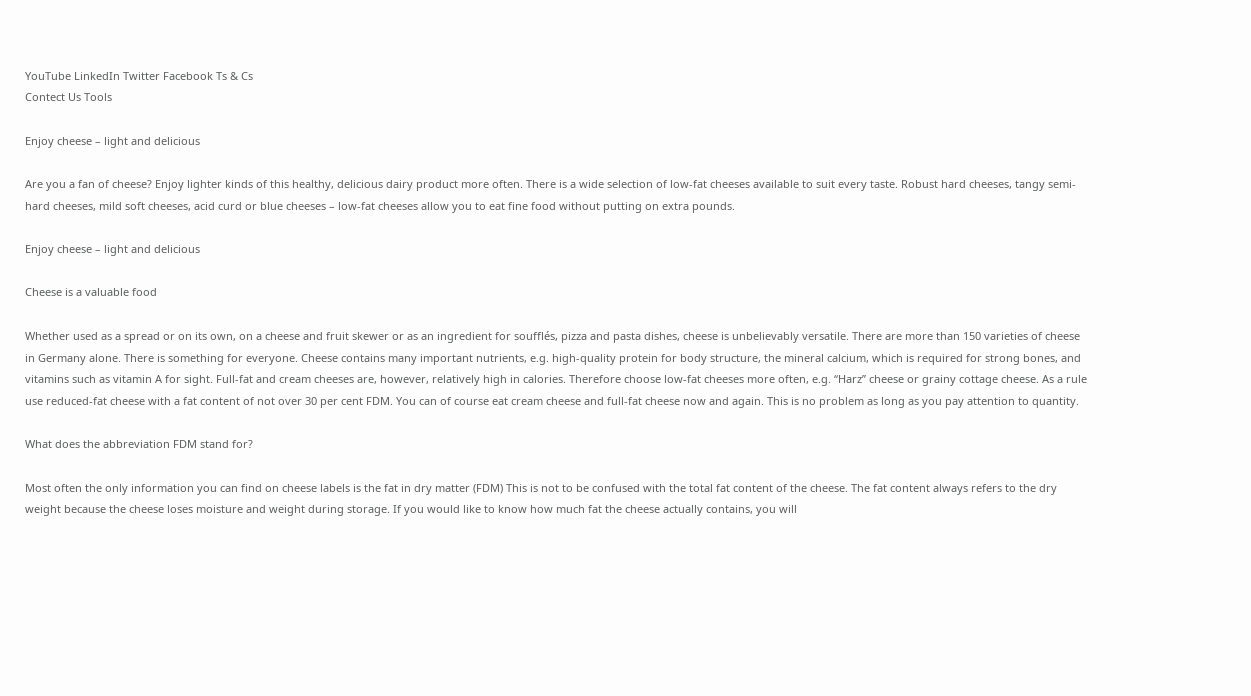YouTube LinkedIn Twitter Facebook Ts & Cs
Contect Us Tools

Enjoy cheese – light and delicious

Are you a fan of cheese? Enjoy lighter kinds of this healthy, delicious dairy product more often. There is a wide selection of low-fat cheeses available to suit every taste. Robust hard cheeses, tangy semi-hard cheeses, mild soft cheeses, acid curd or blue cheeses – low-fat cheeses allow you to eat fine food without putting on extra pounds.

Enjoy cheese – light and delicious

Cheese is a valuable food

Whether used as a spread or on its own, on a cheese and fruit skewer or as an ingredient for soufflés, pizza and pasta dishes, cheese is unbelievably versatile. There are more than 150 varieties of cheese in Germany alone. There is something for everyone. Cheese contains many important nutrients, e.g. high-quality protein for body structure, the mineral calcium, which is required for strong bones, and vitamins such as vitamin A for sight. Full-fat and cream cheeses are, however, relatively high in calories. Therefore choose low-fat cheeses more often, e.g. “Harz” cheese or grainy cottage cheese. As a rule use reduced-fat cheese with a fat content of not over 30 per cent FDM. You can of course eat cream cheese and full-fat cheese now and again. This is no problem as long as you pay attention to quantity.

What does the abbreviation FDM stand for?

Most often the only information you can find on cheese labels is the fat in dry matter (FDM) This is not to be confused with the total fat content of the cheese. The fat content always refers to the dry weight because the cheese loses moisture and weight during storage. If you would like to know how much fat the cheese actually contains, you will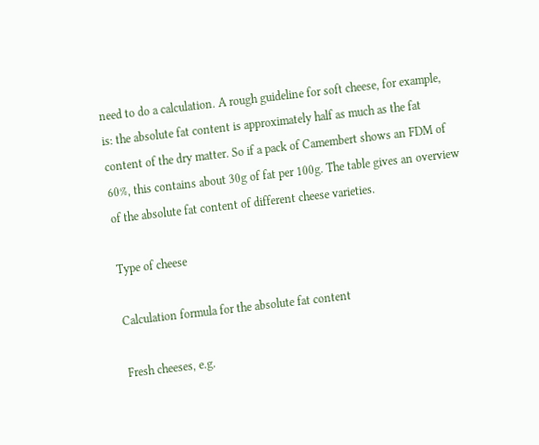need to do a calculation. A rough guideline for soft cheese, for example, is: the absolute fat content is approximately half as much as the fat content of the dry matter. So if a pack of Camembert shows an FDM of 60%, this contains about 30g of fat per 100g. The table gives an overview of the absolute fat content of different cheese varieties.

Type of cheese

Calculation formula for the absolute fat content

Fresh cheeses, e.g.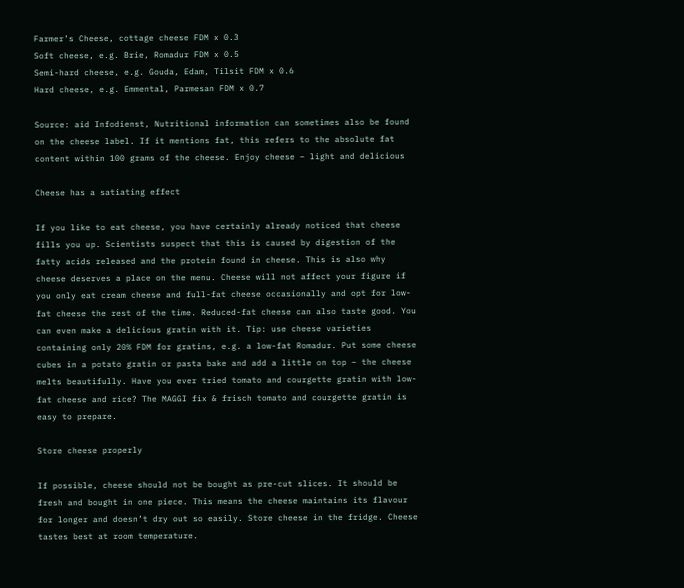Farmer’s Cheese, cottage cheese FDM x 0.3
Soft cheese, e.g. Brie, Romadur FDM x 0.5
Semi-hard cheese, e.g. Gouda, Edam, Tilsit FDM x 0.6
Hard cheese, e.g. Emmental, Parmesan FDM x 0.7

Source: aid Infodienst, Nutritional information can sometimes also be found on the cheese label. If it mentions fat, this refers to the absolute fat content within 100 grams of the cheese. Enjoy cheese – light and delicious

Cheese has a satiating effect

If you like to eat cheese, you have certainly already noticed that cheese fills you up. Scientists suspect that this is caused by digestion of the fatty acids released and the protein found in cheese. This is also why cheese deserves a place on the menu. Cheese will not affect your figure if you only eat cream cheese and full-fat cheese occasionally and opt for low-fat cheese the rest of the time. Reduced-fat cheese can also taste good. You can even make a delicious gratin with it. Tip: use cheese varieties containing only 20% FDM for gratins, e.g. a low-fat Romadur. Put some cheese cubes in a potato gratin or pasta bake and add a little on top – the cheese melts beautifully. Have you ever tried tomato and courgette gratin with low-fat cheese and rice? The MAGGI fix & frisch tomato and courgette gratin is easy to prepare.

Store cheese properly

If possible, cheese should not be bought as pre-cut slices. It should be fresh and bought in one piece. This means the cheese maintains its flavour for longer and doesn’t dry out so easily. Store cheese in the fridge. Cheese tastes best at room temperature.